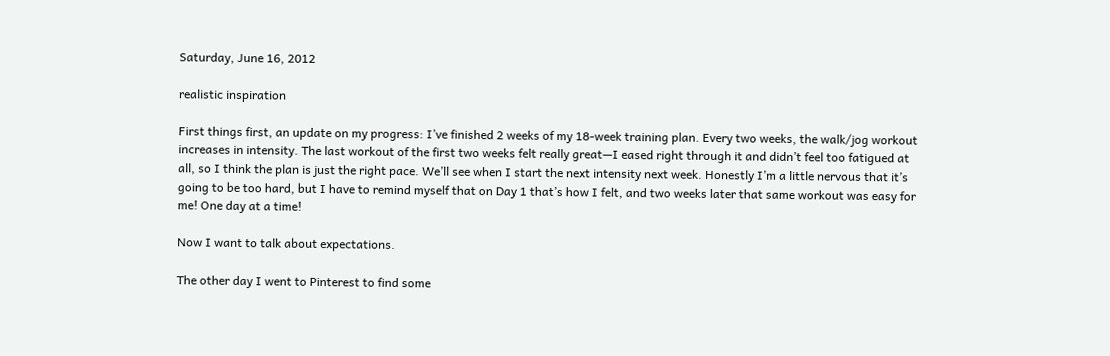Saturday, June 16, 2012

realistic inspiration

First things first, an update on my progress: I’ve finished 2 weeks of my 18-week training plan. Every two weeks, the walk/jog workout increases in intensity. The last workout of the first two weeks felt really great—I eased right through it and didn’t feel too fatigued at all, so I think the plan is just the right pace. We’ll see when I start the next intensity next week. Honestly I’m a little nervous that it’s going to be too hard, but I have to remind myself that on Day 1 that’s how I felt, and two weeks later that same workout was easy for me! One day at a time!

Now I want to talk about expectations.

The other day I went to Pinterest to find some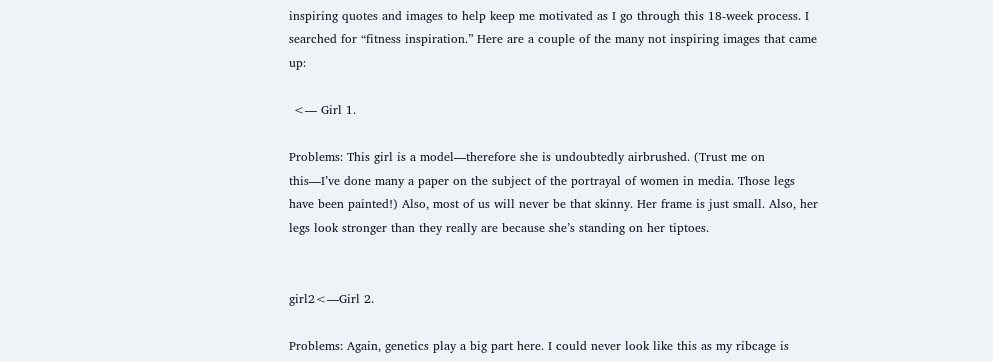inspiring quotes and images to help keep me motivated as I go through this 18-week process. I searched for “fitness inspiration.” Here are a couple of the many not inspiring images that came up:

 <— Girl 1.

Problems: This girl is a model—therefore she is undoubtedly airbrushed. (Trust me on this—I’ve done many a paper on the subject of the portrayal of women in media. Those legs have been painted!) Also, most of us will never be that skinny. Her frame is just small. Also, her legs look stronger than they really are because she’s standing on her tiptoes.


girl2<—Girl 2.

Problems: Again, genetics play a big part here. I could never look like this as my ribcage is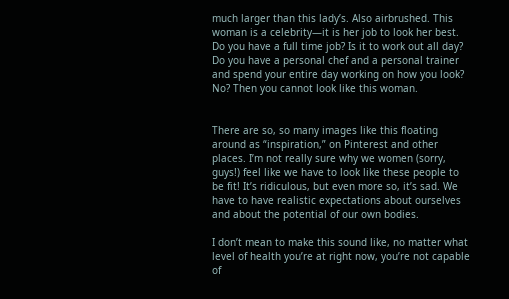much larger than this lady’s. Also airbrushed. This woman is a celebrity—it is her job to look her best. Do you have a full time job? Is it to work out all day? Do you have a personal chef and a personal trainer and spend your entire day working on how you look? No? Then you cannot look like this woman.


There are so, so many images like this floating around as “inspiration,” on Pinterest and other places. I’m not really sure why we women (sorry, guys!) feel like we have to look like these people to be fit! It’s ridiculous, but even more so, it’s sad. We have to have realistic expectations about ourselves and about the potential of our own bodies.

I don’t mean to make this sound like, no matter what level of health you’re at right now, you’re not capable of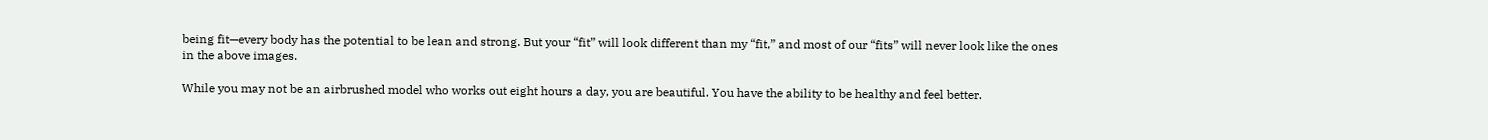being fit—every body has the potential to be lean and strong. But your “fit” will look different than my “fit,” and most of our “fits” will never look like the ones in the above images.

While you may not be an airbrushed model who works out eight hours a day, you are beautiful. You have the ability to be healthy and feel better.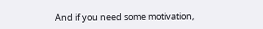And if you need some motivation,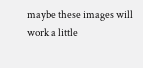maybe these images will work a little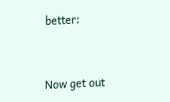better:



Now get out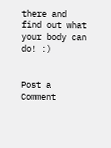there and find out what your body can do! :)


Post a Comment